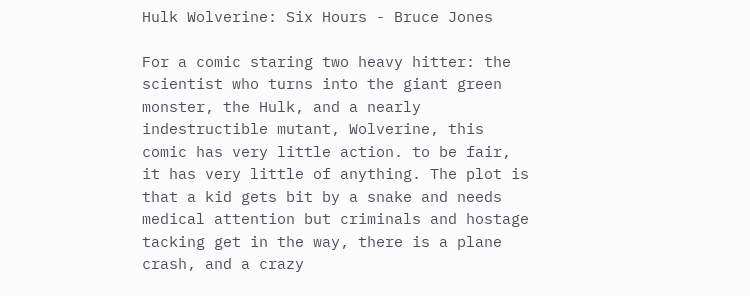Hulk Wolverine: Six Hours - Bruce Jones

For a comic staring two heavy hitter: the scientist who turns into the giant green monster, the Hulk, and a nearly indestructible mutant, Wolverine, this comic has very little action. to be fair, it has very little of anything. The plot is that a kid gets bit by a snake and needs medical attention but criminals and hostage tacking get in the way, there is a plane crash, and a crazy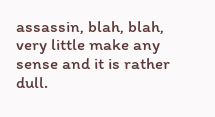assassin, blah, blah, very little make any sense and it is rather dull.